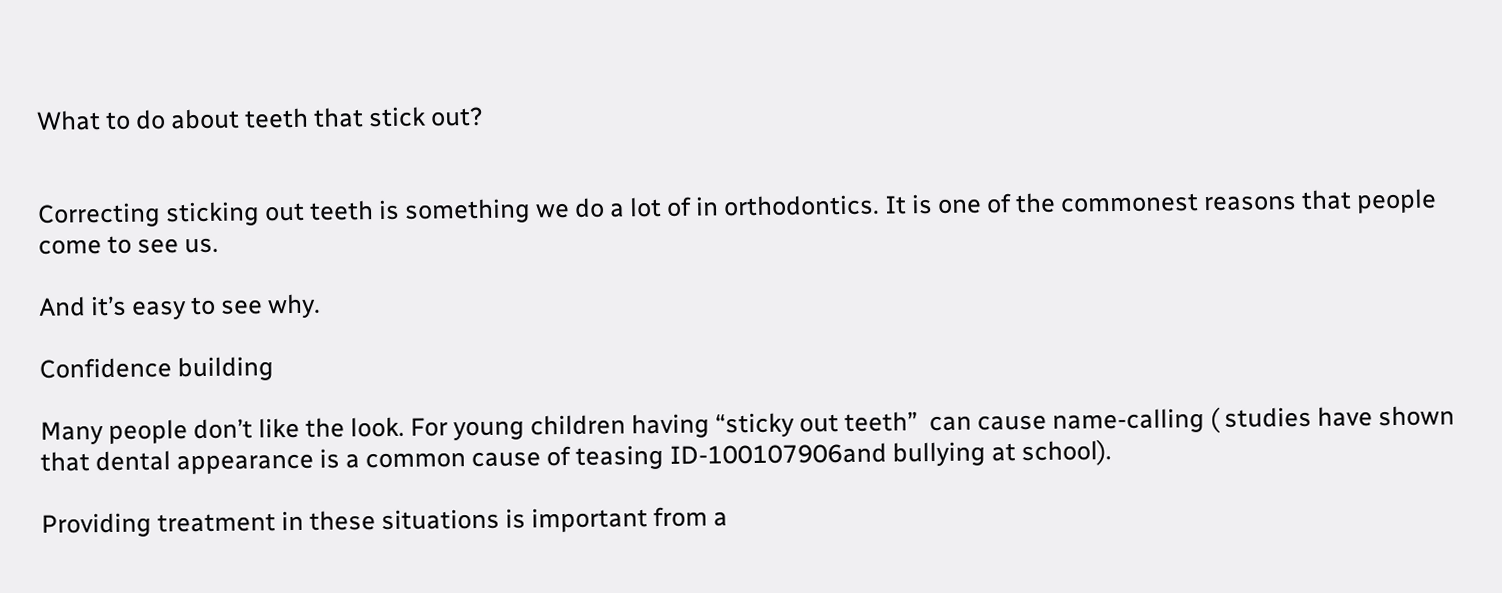What to do about teeth that stick out?


Correcting sticking out teeth is something we do a lot of in orthodontics. It is one of the commonest reasons that people come to see us.

And it’s easy to see why.

Confidence building

Many people don’t like the look. For young children having “sticky out teeth”  can cause name-calling ( studies have shown that dental appearance is a common cause of teasing ID-100107906and bullying at school).

Providing treatment in these situations is important from a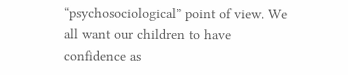“psychosociological” point of view. We all want our children to have confidence as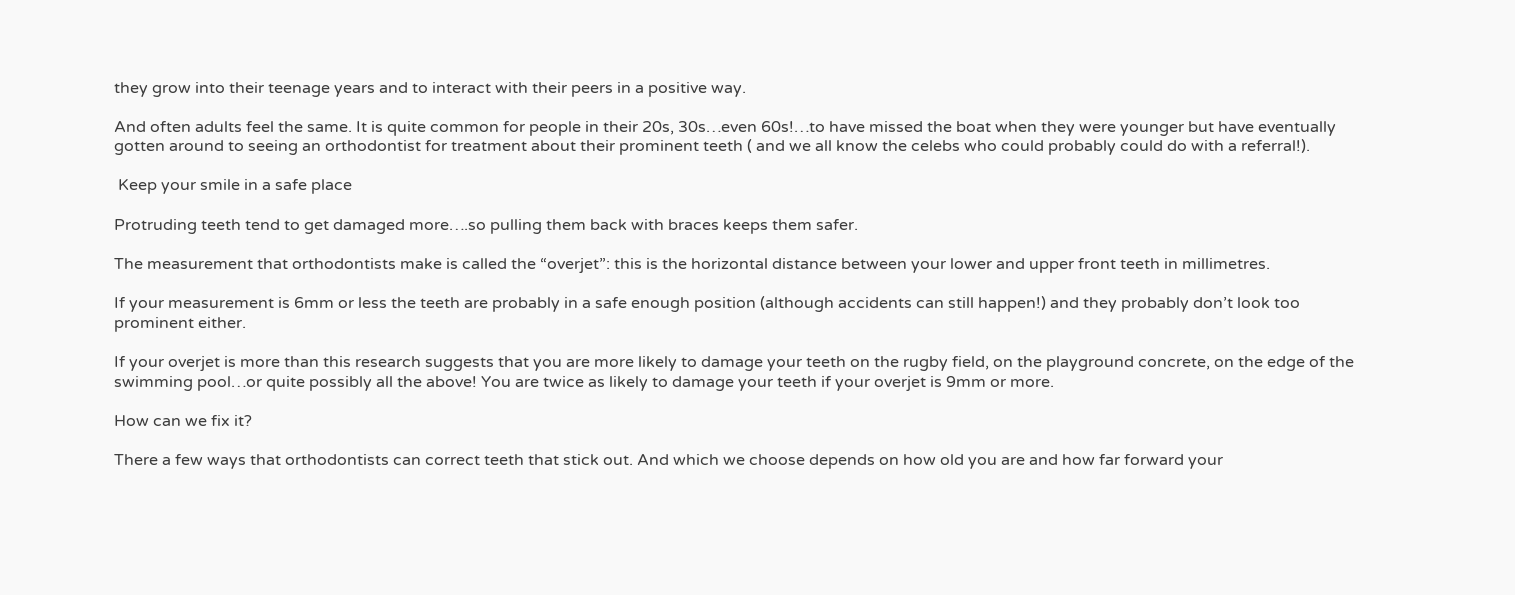they grow into their teenage years and to interact with their peers in a positive way.

And often adults feel the same. It is quite common for people in their 20s, 30s…even 60s!…to have missed the boat when they were younger but have eventually gotten around to seeing an orthodontist for treatment about their prominent teeth ( and we all know the celebs who could probably could do with a referral!).

 Keep your smile in a safe place

Protruding teeth tend to get damaged more….so pulling them back with braces keeps them safer.

The measurement that orthodontists make is called the “overjet”: this is the horizontal distance between your lower and upper front teeth in millimetres.

If your measurement is 6mm or less the teeth are probably in a safe enough position (although accidents can still happen!) and they probably don’t look too prominent either.

If your overjet is more than this research suggests that you are more likely to damage your teeth on the rugby field, on the playground concrete, on the edge of the swimming pool…or quite possibly all the above! You are twice as likely to damage your teeth if your overjet is 9mm or more.

How can we fix it?

There a few ways that orthodontists can correct teeth that stick out. And which we choose depends on how old you are and how far forward your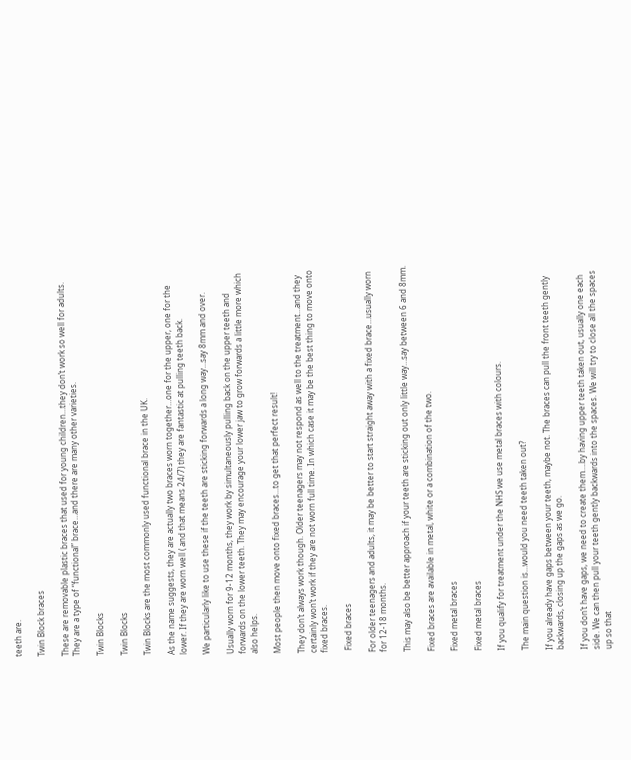teeth are.

Twin Block braces

These are removable plastic braces that used for young children…they don’t work so well for adults. They are a type of “functional” brace…and there are many other varieties.

Twin Blocks

Twin Blocks

Twin Blocks are the most commonly used functional brace in the UK.

As the name suggests, they are actually two braces worn together…one for the upper, one for the lower. If they are worn well ( and that means 24/7) they are fantastic at pulling teeth back.

We particularly like to use these if the teeth are sticking forwards a long way…say 8mm and over.

Usually worn for 9-12 months, they work by simultaneously pulling back on the upper teeth and forwards on the lower teeth. They may encourage your lower jaw to grow forwards a little more which also helps.

Most people then move onto fixed braces…to get that perfect result!

They don’t always work though. Older teenagers may not respond as well to the treatment…and they certainly won’t work if they are not worn full time. In which case it may be the best thing to move onto fixed braces.

 Fixed braces

For older teenagers and adults, it may be better to start straight away with a fixed brace…usually worn for 12-18 months.

This may also be better approach if your teeth are sticking out only little way…say between 6 and 8mm.

Fixed braces are available in metal, white or a combination of the two.

Fixed metal braces

Fixed metal braces

If you qualify for treatment under the NHS we use metal braces with colours.

The main question is…would you need teeth taken out?

If you already have gaps between your teeth, maybe not. The braces can pull the front teeth gently backwards, closing up the gaps as we go.

If you don’t have gaps, we need to create them….by having upper teeth taken out, usually one each side. We can then pull your teeth gently backwards into the spaces. We will try to close all the spaces up so that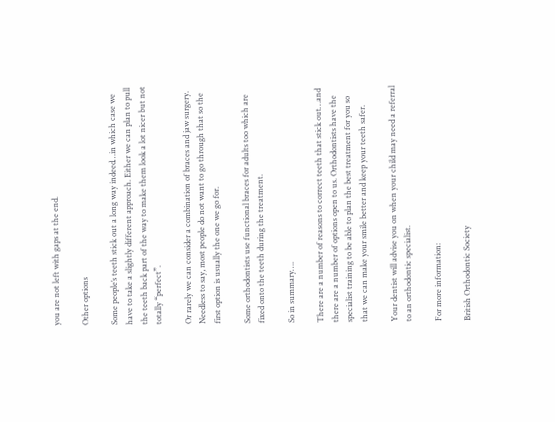you are not left with gaps at the end.

Other options

Some people’s teeth stick out a long way indeed…in which case we have to take a slightly different approach. Either we can plan to pull the teeth back part of the way to make them look a lot nicer but not totally “perfect”.

Or rarely we can consider a combination of braces and jaw surgery. Needless to say, most people do not want to go through that so the first option is usually the one we go for.

Some orthodontists use functional braces for adults too which are fixed onto the teeth during the treatment.

So in summary….

There are a number of reasons to correct teeth that stick out…and there are a number of options open to us. Orthodontists have the specialist training to be able to plan the best treatment for you so that we can make your smile better and keep your teeth safer.

Your dentist will advise you on when your child may need a referral to an orthodontic specialist.

For more information:

British Orthodontic Society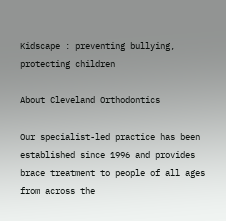Kidscape : preventing bullying, protecting children

About Cleveland Orthodontics

Our specialist-led practice has been established since 1996 and provides brace treatment to people of all ages from across the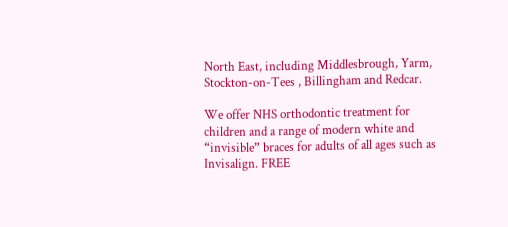North East, including Middlesbrough, Yarm, Stockton-on-Tees , Billingham and Redcar.

We offer NHS orthodontic treatment for children and a range of modern white and “invisible” braces for adults of all ages such as Invisalign. FREE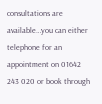consultations are available…you can either telephone for an appointment on 01642 243 020 or book through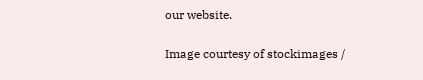our website.


Image courtesy of stockimages /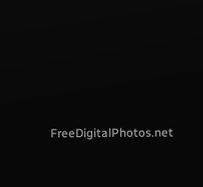FreeDigitalPhotos.net